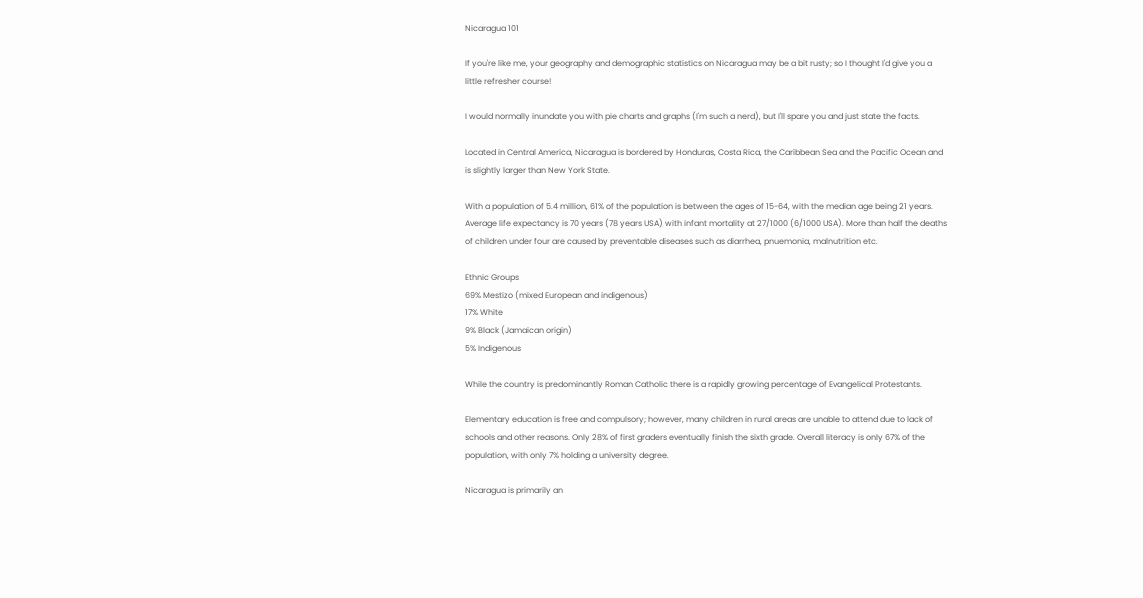Nicaragua 101

If you're like me, your geography and demographic statistics on Nicaragua may be a bit rusty; so I thought I'd give you a little refresher course!

I would normally inundate you with pie charts and graphs (I'm such a nerd), but I'll spare you and just state the facts.

Located in Central America, Nicaragua is bordered by Honduras, Costa Rica, the Caribbean Sea and the Pacific Ocean and is slightly larger than New York State.

With a population of 5.4 million, 61% of the population is between the ages of 15-64, with the median age being 21 years. Average life expectancy is 70 years (78 years USA) with infant mortality at 27/1000 (6/1000 USA). More than half the deaths of children under four are caused by preventable diseases such as diarrhea, pnuemonia, malnutrition etc.

Ethnic Groups
69% Mestizo (mixed European and indigenous)
17% White
9% Black (Jamaican origin)
5% Indigenous

While the country is predominantly Roman Catholic there is a rapidly growing percentage of Evangelical Protestants.

Elementary education is free and compulsory; however, many children in rural areas are unable to attend due to lack of schools and other reasons. Only 28% of first graders eventually finish the sixth grade. Overall literacy is only 67% of the population, with only 7% holding a university degree.

Nicaragua is primarily an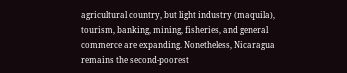agricultural country, but light industry (maquila), tourism, banking, mining, fisheries, and general commerce are expanding. Nonetheless, Nicaragua remains the second-poorest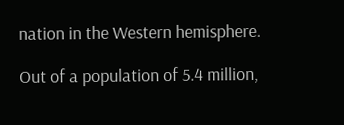nation in the Western hemisphere.

Out of a population of 5.4 million,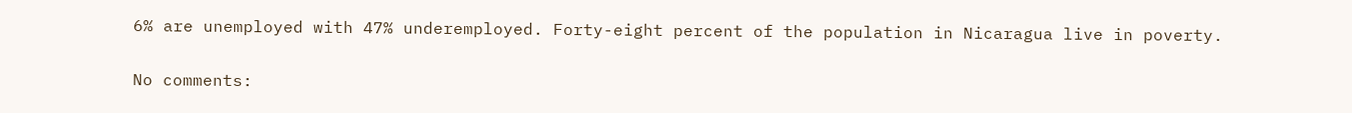6% are unemployed with 47% underemployed. Forty-eight percent of the population in Nicaragua live in poverty.

No comments: